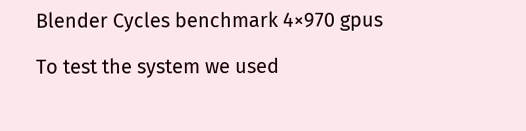Blender Cycles benchmark 4×970 gpus

To test the system we used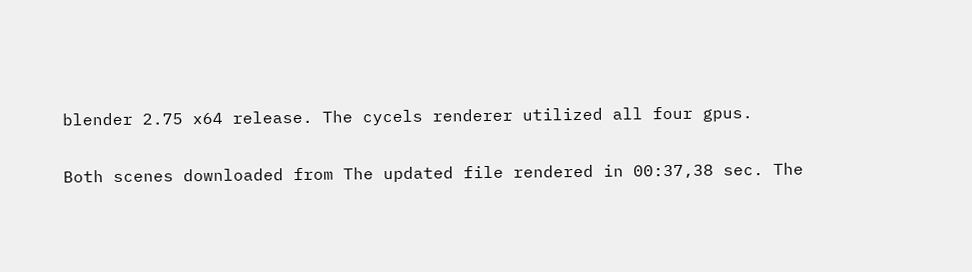blender 2.75 x64 release. The cycels renderer utilized all four gpus.

Both scenes downloaded from The updated file rendered in 00:37,38 sec. The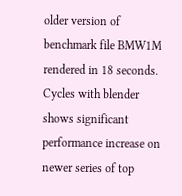older version of benchmark file BMW1M rendered in 18 seconds. Cycles with blender shows significant performance increase on newer series of top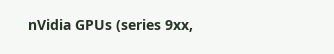nVidia GPUs (series 9xx,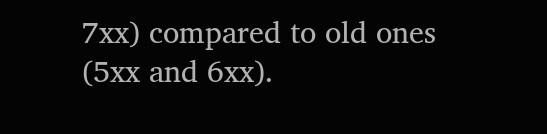7xx) compared to old ones (5xx and 6xx).